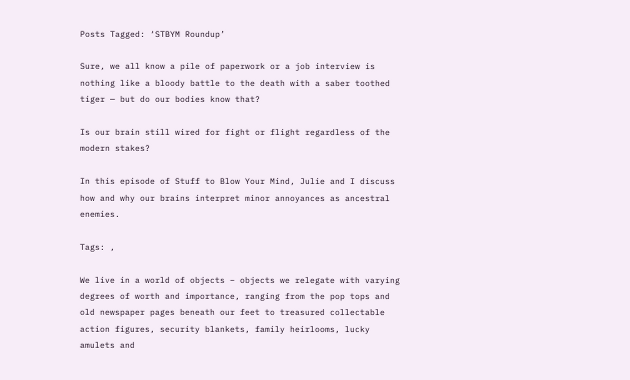Posts Tagged: ‘STBYM Roundup’

Sure, we all know a pile of paperwork or a job interview is nothing like a bloody battle to the death with a saber toothed tiger — but do our bodies know that?

Is our brain still wired for fight or flight regardless of the modern stakes?

In this episode of Stuff to Blow Your Mind, Julie and I discuss how and why our brains interpret minor annoyances as ancestral enemies.

Tags: ,

We live in a world of objects – objects we relegate with varying degrees of worth and importance, ranging from the pop tops and old newspaper pages beneath our feet to treasured collectable action figures, security blankets, family heirlooms, lucky amulets and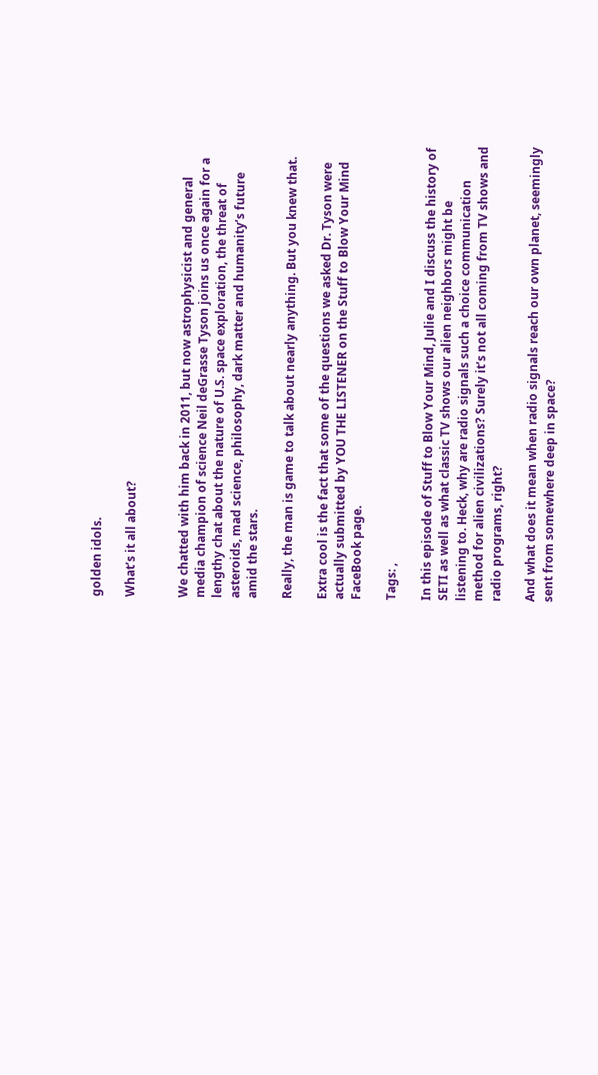golden idols.

What’s it all about?


We chatted with him back in 2011, but now astrophysicist and general media champion of science Neil deGrasse Tyson joins us once again for a lengthy chat about the nature of U.S. space exploration, the threat of asteroids, mad science, philosophy, dark matter and humanity’s future amid the stars.

Really, the man is game to talk about nearly anything. But you knew that.

Extra cool is the fact that some of the questions we asked Dr. Tyson were actually submitted by YOU THE LISTENER on the Stuff to Blow Your Mind FaceBook page.

Tags: ,

In this episode of Stuff to Blow Your Mind, Julie and I discuss the history of SETI as well as what classic TV shows our alien neighbors might be listening to. Heck, why are radio signals such a choice communication method for alien civilizations? Surely it’s not all coming from TV shows and radio programs, right?

And what does it mean when radio signals reach our own planet, seemingly sent from somewhere deep in space?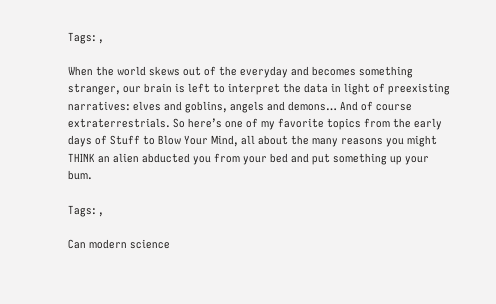Tags: ,

When the world skews out of the everyday and becomes something stranger, our brain is left to interpret the data in light of preexisting narratives: elves and goblins, angels and demons… And of course extraterrestrials. So here’s one of my favorite topics from the early days of Stuff to Blow Your Mind, all about the many reasons you might THINK an alien abducted you from your bed and put something up your bum.

Tags: ,

Can modern science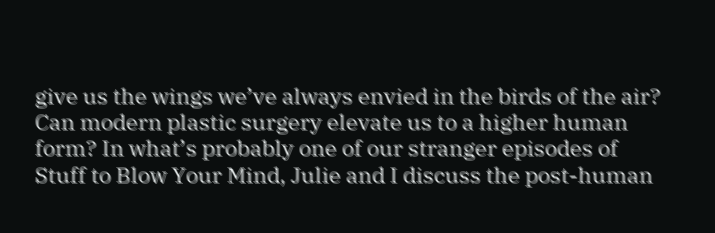give us the wings we’ve always envied in the birds of the air? Can modern plastic surgery elevate us to a higher human form? In what’s probably one of our stranger episodes of Stuff to Blow Your Mind, Julie and I discuss the post-human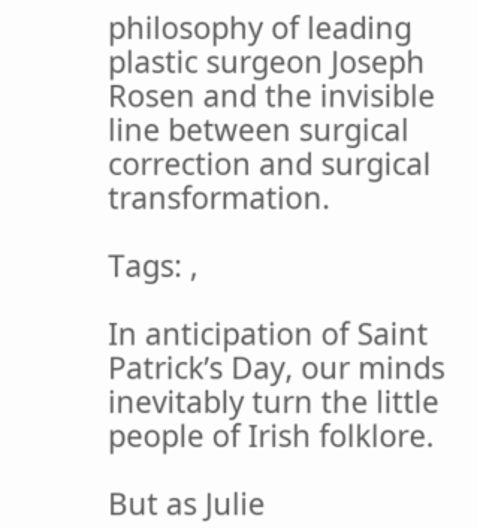philosophy of leading plastic surgeon Joseph Rosen and the invisible line between surgical correction and surgical transformation.

Tags: ,

In anticipation of Saint Patrick’s Day, our minds inevitably turn the little people of Irish folklore.

But as Julie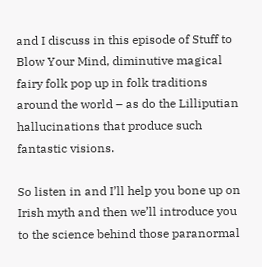and I discuss in this episode of Stuff to Blow Your Mind, diminutive magical fairy folk pop up in folk traditions around the world – as do the Lilliputian hallucinations that produce such fantastic visions.

So listen in and I’ll help you bone up on Irish myth and then we’ll introduce you to the science behind those paranormal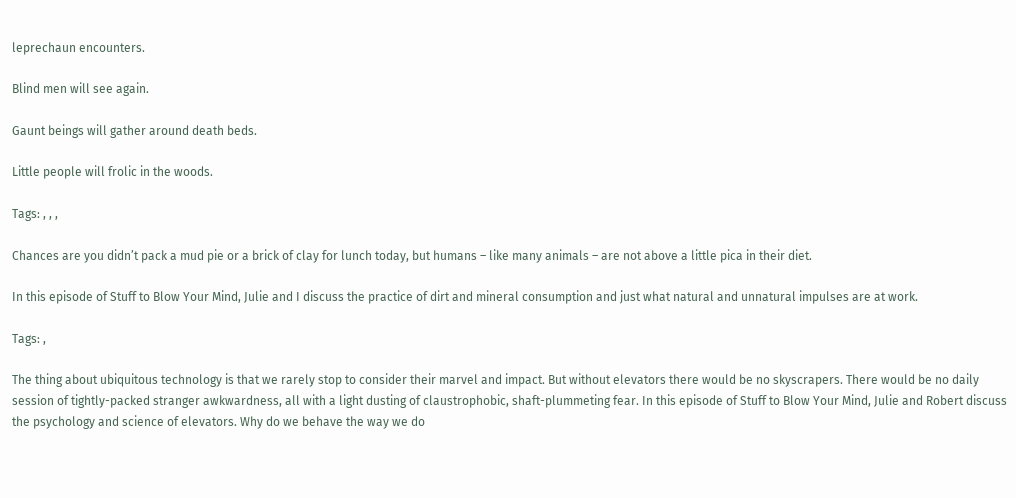leprechaun encounters.

Blind men will see again.

Gaunt beings will gather around death beds.

Little people will frolic in the woods.

Tags: , , ,

Chances are you didn’t pack a mud pie or a brick of clay for lunch today, but humans – like many animals – are not above a little pica in their diet.

In this episode of Stuff to Blow Your Mind, Julie and I discuss the practice of dirt and mineral consumption and just what natural and unnatural impulses are at work.

Tags: ,

The thing about ubiquitous technology is that we rarely stop to consider their marvel and impact. But without elevators there would be no skyscrapers. There would be no daily session of tightly-packed stranger awkwardness, all with a light dusting of claustrophobic, shaft-plummeting fear. In this episode of Stuff to Blow Your Mind, Julie and Robert discuss the psychology and science of elevators. Why do we behave the way we do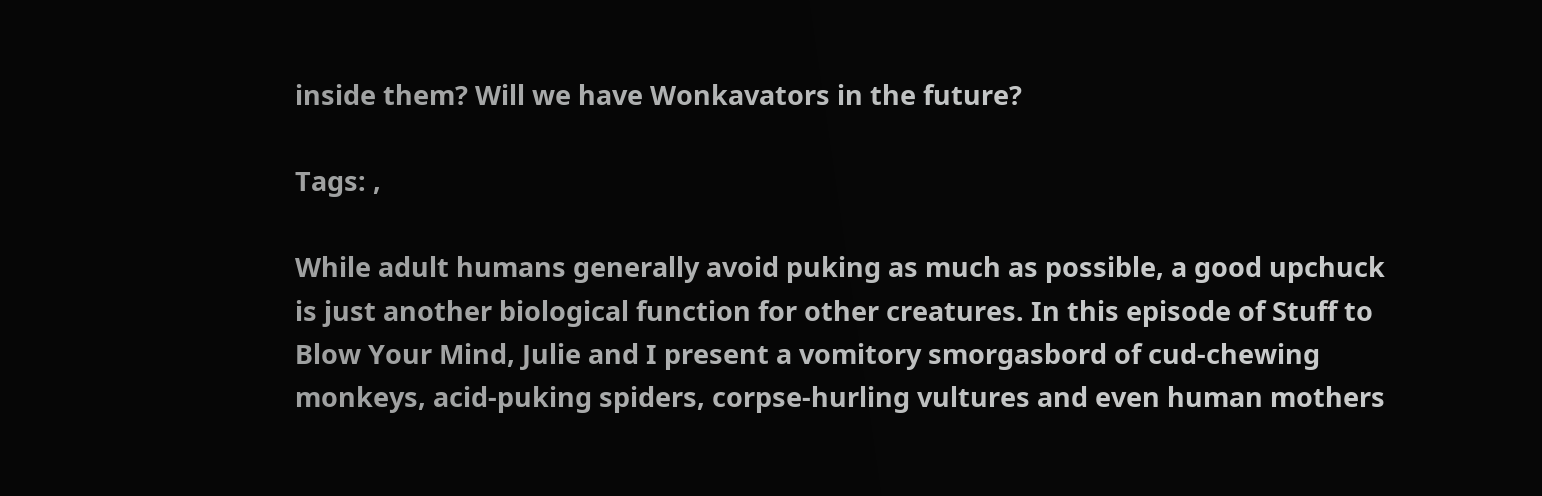inside them? Will we have Wonkavators in the future?

Tags: ,

While adult humans generally avoid puking as much as possible, a good upchuck is just another biological function for other creatures. In this episode of Stuff to Blow Your Mind, Julie and I present a vomitory smorgasbord of cud-chewing monkeys, acid-puking spiders, corpse-hurling vultures and even human mothers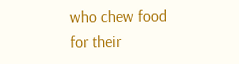who chew food for their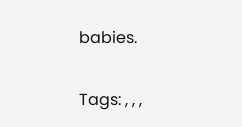babies.

Tags: , , ,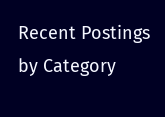Recent Postings by Category